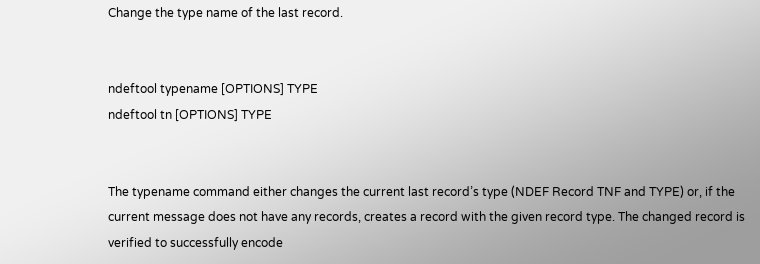Change the type name of the last record.


ndeftool typename [OPTIONS] TYPE
ndeftool tn [OPTIONS] TYPE


The typename command either changes the current last record’s type (NDEF Record TNF and TYPE) or, if the current message does not have any records, creates a record with the given record type. The changed record is verified to successfully encode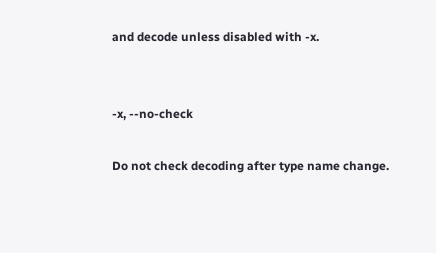and decode unless disabled with -x.


-x, --no-check

Do not check decoding after type name change.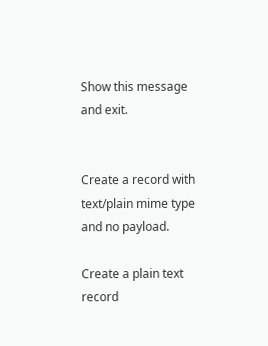Show this message and exit.


Create a record with text/plain mime type and no payload.

Create a plain text record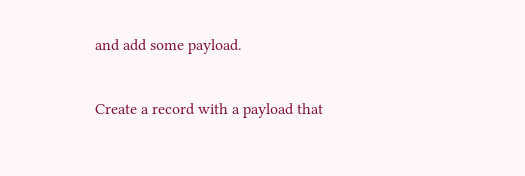and add some payload.

Create a record with a payload that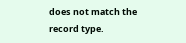does not match the record type.